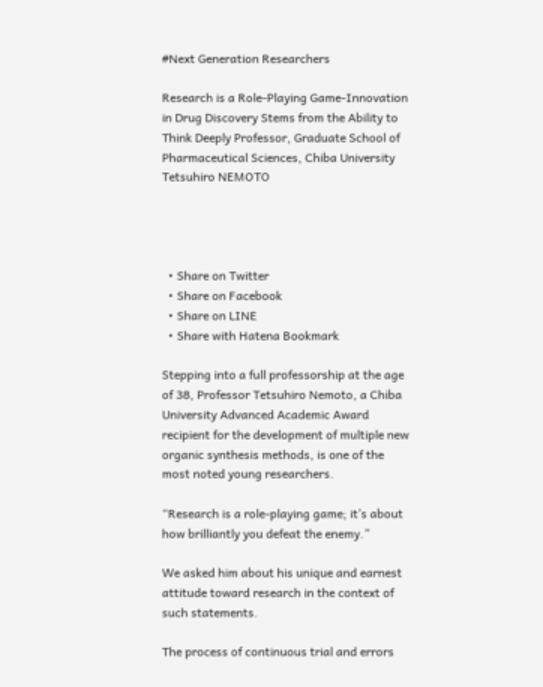#Next Generation Researchers

Research is a Role-Playing Game-Innovation in Drug Discovery Stems from the Ability to Think Deeply Professor, Graduate School of Pharmaceutical Sciences, Chiba University Tetsuhiro NEMOTO




  • Share on Twitter
  • Share on Facebook
  • Share on LINE
  • Share with Hatena Bookmark

Stepping into a full professorship at the age of 38, Professor Tetsuhiro Nemoto, a Chiba University Advanced Academic Award recipient for the development of multiple new organic synthesis methods, is one of the most noted young researchers.

“Research is a role-playing game; it’s about how brilliantly you defeat the enemy.”

We asked him about his unique and earnest attitude toward research in the context of such statements.

The process of continuous trial and errors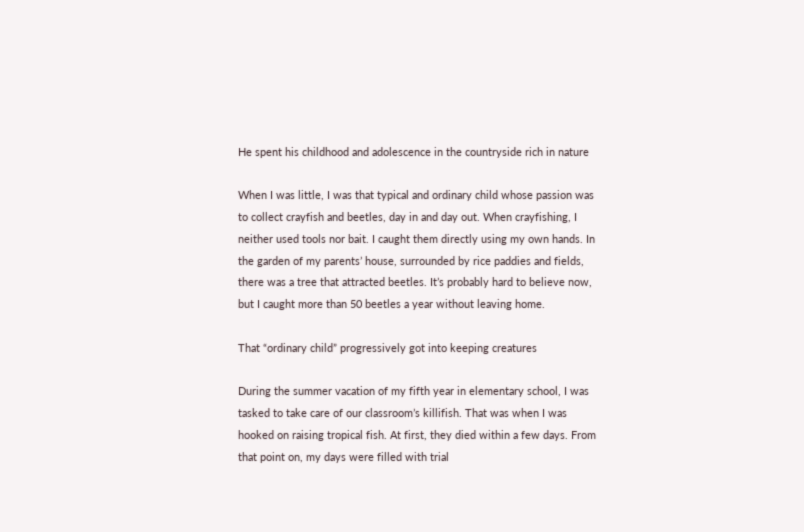He spent his childhood and adolescence in the countryside rich in nature

When I was little, I was that typical and ordinary child whose passion was to collect crayfish and beetles, day in and day out. When crayfishing, I neither used tools nor bait. I caught them directly using my own hands. In the garden of my parents’ house, surrounded by rice paddies and fields, there was a tree that attracted beetles. It’s probably hard to believe now, but I caught more than 50 beetles a year without leaving home.

That “ordinary child” progressively got into keeping creatures

During the summer vacation of my fifth year in elementary school, I was tasked to take care of our classroom’s killifish. That was when I was hooked on raising tropical fish. At first, they died within a few days. From that point on, my days were filled with trial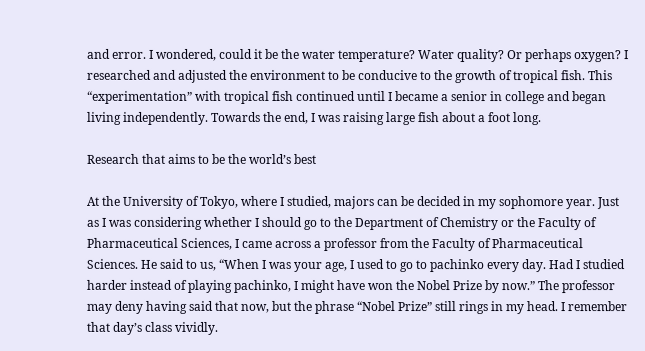and error. I wondered, could it be the water temperature? Water quality? Or perhaps oxygen? I researched and adjusted the environment to be conducive to the growth of tropical fish. This “experimentation” with tropical fish continued until I became a senior in college and began living independently. Towards the end, I was raising large fish about a foot long.

Research that aims to be the world’s best

At the University of Tokyo, where I studied, majors can be decided in my sophomore year. Just as I was considering whether I should go to the Department of Chemistry or the Faculty of Pharmaceutical Sciences, I came across a professor from the Faculty of Pharmaceutical Sciences. He said to us, “When I was your age, I used to go to pachinko every day. Had I studied harder instead of playing pachinko, I might have won the Nobel Prize by now.” The professor may deny having said that now, but the phrase “Nobel Prize” still rings in my head. I remember that day’s class vividly.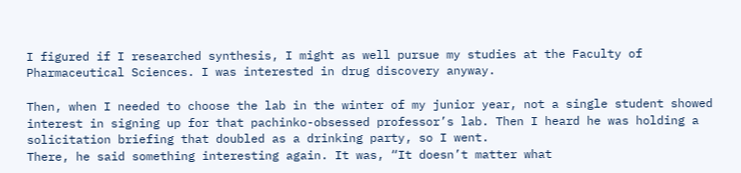I figured if I researched synthesis, I might as well pursue my studies at the Faculty of Pharmaceutical Sciences. I was interested in drug discovery anyway.

Then, when I needed to choose the lab in the winter of my junior year, not a single student showed interest in signing up for that pachinko-obsessed professor’s lab. Then I heard he was holding a solicitation briefing that doubled as a drinking party, so I went.
There, he said something interesting again. It was, “It doesn’t matter what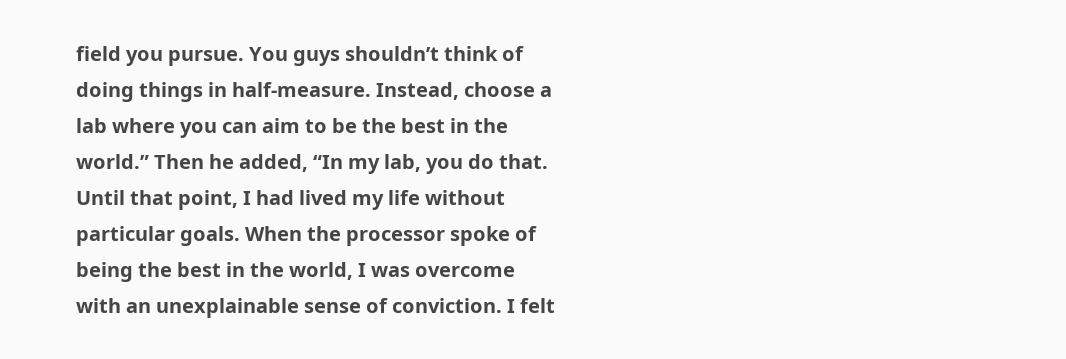field you pursue. You guys shouldn’t think of doing things in half-measure. Instead, choose a lab where you can aim to be the best in the world.” Then he added, “In my lab, you do that.
Until that point, I had lived my life without particular goals. When the processor spoke of being the best in the world, I was overcome with an unexplainable sense of conviction. I felt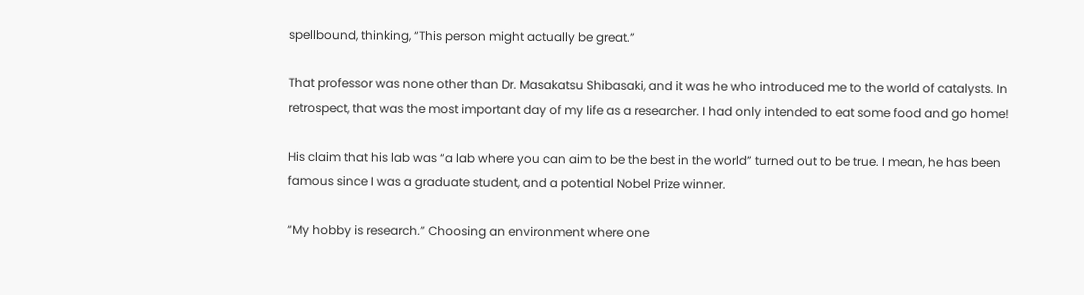spellbound, thinking, “This person might actually be great.”

That professor was none other than Dr. Masakatsu Shibasaki, and it was he who introduced me to the world of catalysts. In retrospect, that was the most important day of my life as a researcher. I had only intended to eat some food and go home!

His claim that his lab was “a lab where you can aim to be the best in the world” turned out to be true. I mean, he has been famous since I was a graduate student, and a potential Nobel Prize winner.

“My hobby is research.” Choosing an environment where one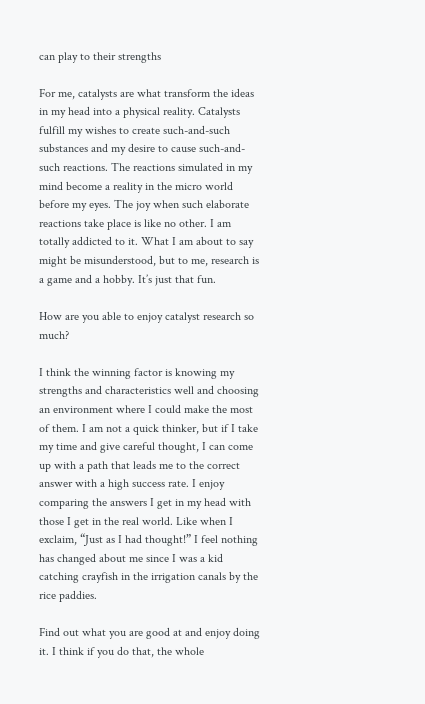can play to their strengths

For me, catalysts are what transform the ideas in my head into a physical reality. Catalysts fulfill my wishes to create such-and-such substances and my desire to cause such-and-such reactions. The reactions simulated in my mind become a reality in the micro world before my eyes. The joy when such elaborate reactions take place is like no other. I am totally addicted to it. What I am about to say might be misunderstood, but to me, research is a game and a hobby. It’s just that fun.

How are you able to enjoy catalyst research so much?

I think the winning factor is knowing my strengths and characteristics well and choosing an environment where I could make the most of them. I am not a quick thinker, but if I take my time and give careful thought, I can come up with a path that leads me to the correct answer with a high success rate. I enjoy comparing the answers I get in my head with those I get in the real world. Like when I exclaim, “Just as I had thought!” I feel nothing has changed about me since I was a kid catching crayfish in the irrigation canals by the rice paddies.

Find out what you are good at and enjoy doing it. I think if you do that, the whole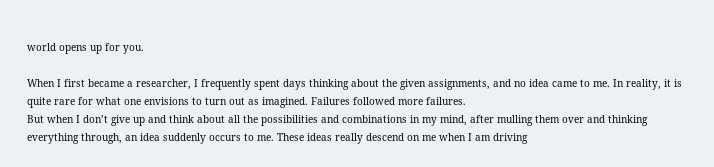world opens up for you.

When I first became a researcher, I frequently spent days thinking about the given assignments, and no idea came to me. In reality, it is quite rare for what one envisions to turn out as imagined. Failures followed more failures.
But when I don’t give up and think about all the possibilities and combinations in my mind, after mulling them over and thinking everything through, an idea suddenly occurs to me. These ideas really descend on me when I am driving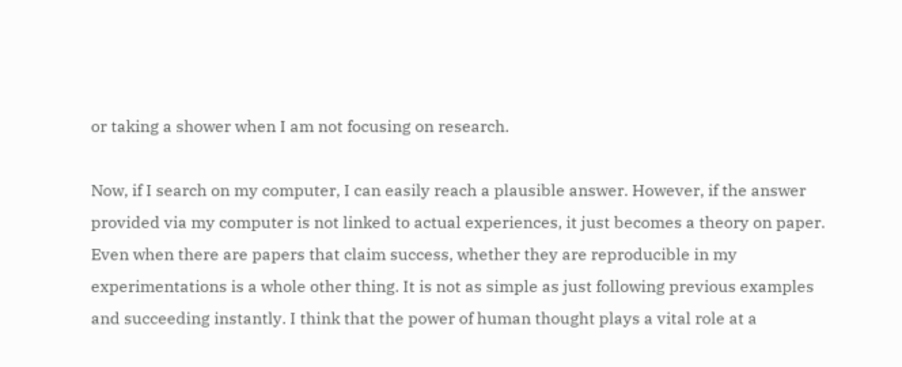or taking a shower when I am not focusing on research.

Now, if I search on my computer, I can easily reach a plausible answer. However, if the answer provided via my computer is not linked to actual experiences, it just becomes a theory on paper.
Even when there are papers that claim success, whether they are reproducible in my experimentations is a whole other thing. It is not as simple as just following previous examples and succeeding instantly. I think that the power of human thought plays a vital role at a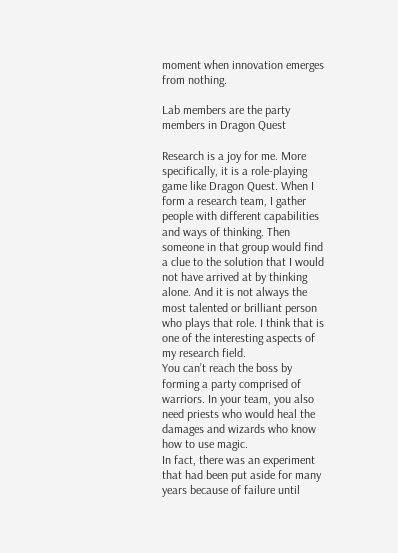moment when innovation emerges from nothing.

Lab members are the party members in Dragon Quest

Research is a joy for me. More specifically, it is a role-playing game like Dragon Quest. When I form a research team, I gather people with different capabilities and ways of thinking. Then someone in that group would find a clue to the solution that I would not have arrived at by thinking alone. And it is not always the most talented or brilliant person who plays that role. I think that is one of the interesting aspects of my research field.
You can’t reach the boss by forming a party comprised of warriors. In your team, you also need priests who would heal the damages and wizards who know how to use magic.
In fact, there was an experiment that had been put aside for many years because of failure until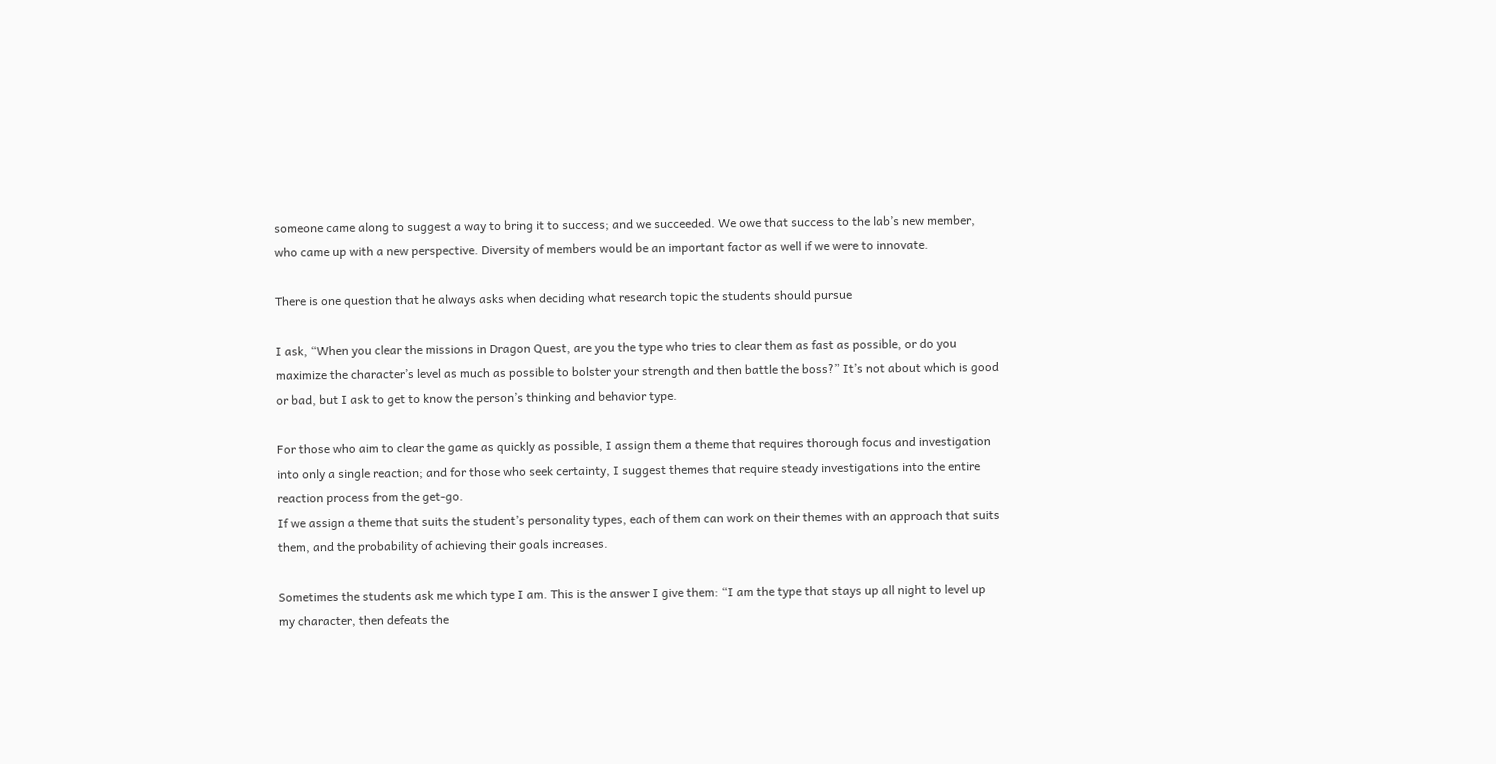someone came along to suggest a way to bring it to success; and we succeeded. We owe that success to the lab’s new member, who came up with a new perspective. Diversity of members would be an important factor as well if we were to innovate.

There is one question that he always asks when deciding what research topic the students should pursue

I ask, “When you clear the missions in Dragon Quest, are you the type who tries to clear them as fast as possible, or do you maximize the character’s level as much as possible to bolster your strength and then battle the boss?” It’s not about which is good or bad, but I ask to get to know the person’s thinking and behavior type.

For those who aim to clear the game as quickly as possible, I assign them a theme that requires thorough focus and investigation into only a single reaction; and for those who seek certainty, I suggest themes that require steady investigations into the entire reaction process from the get-go.
If we assign a theme that suits the student’s personality types, each of them can work on their themes with an approach that suits them, and the probability of achieving their goals increases.

Sometimes the students ask me which type I am. This is the answer I give them: “I am the type that stays up all night to level up my character, then defeats the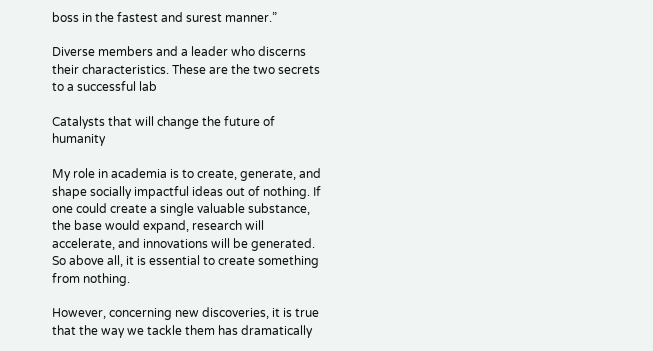boss in the fastest and surest manner.”

Diverse members and a leader who discerns their characteristics. These are the two secrets to a successful lab

Catalysts that will change the future of humanity

My role in academia is to create, generate, and shape socially impactful ideas out of nothing. If one could create a single valuable substance, the base would expand, research will accelerate, and innovations will be generated. So above all, it is essential to create something from nothing.

However, concerning new discoveries, it is true that the way we tackle them has dramatically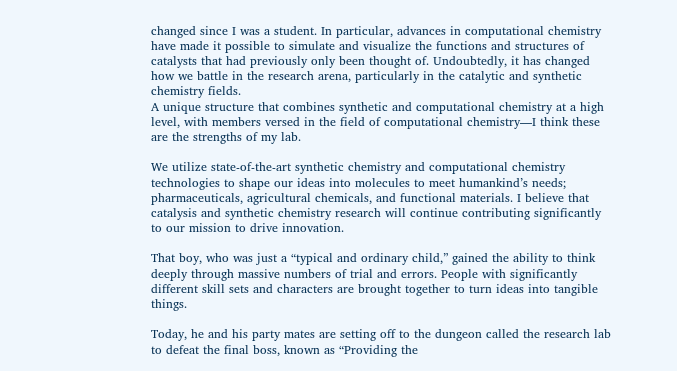changed since I was a student. In particular, advances in computational chemistry have made it possible to simulate and visualize the functions and structures of catalysts that had previously only been thought of. Undoubtedly, it has changed how we battle in the research arena, particularly in the catalytic and synthetic chemistry fields.
A unique structure that combines synthetic and computational chemistry at a high level, with members versed in the field of computational chemistry—I think these are the strengths of my lab.

We utilize state-of-the-art synthetic chemistry and computational chemistry technologies to shape our ideas into molecules to meet humankind’s needs; pharmaceuticals, agricultural chemicals, and functional materials. I believe that catalysis and synthetic chemistry research will continue contributing significantly to our mission to drive innovation.

That boy, who was just a “typical and ordinary child,” gained the ability to think deeply through massive numbers of trial and errors. People with significantly different skill sets and characters are brought together to turn ideas into tangible things.

Today, he and his party mates are setting off to the dungeon called the research lab to defeat the final boss, known as “Providing the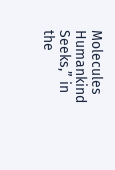Molecules Humankind Seeks,” in the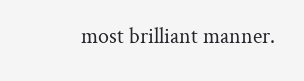most brilliant manner.